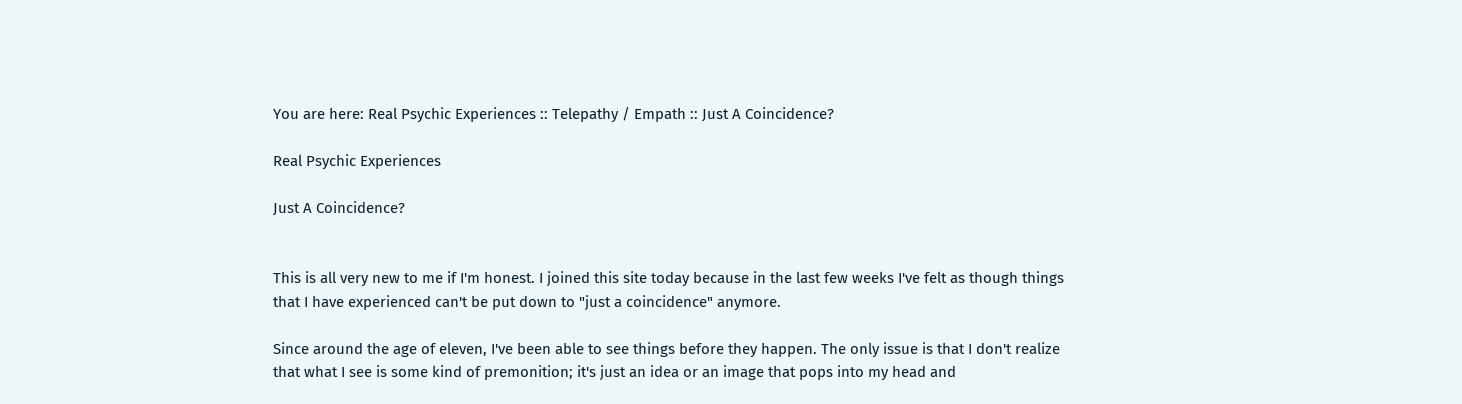You are here: Real Psychic Experiences :: Telepathy / Empath :: Just A Coincidence?

Real Psychic Experiences

Just A Coincidence?


This is all very new to me if I'm honest. I joined this site today because in the last few weeks I've felt as though things that I have experienced can't be put down to "just a coincidence" anymore.

Since around the age of eleven, I've been able to see things before they happen. The only issue is that I don't realize that what I see is some kind of premonition; it's just an idea or an image that pops into my head and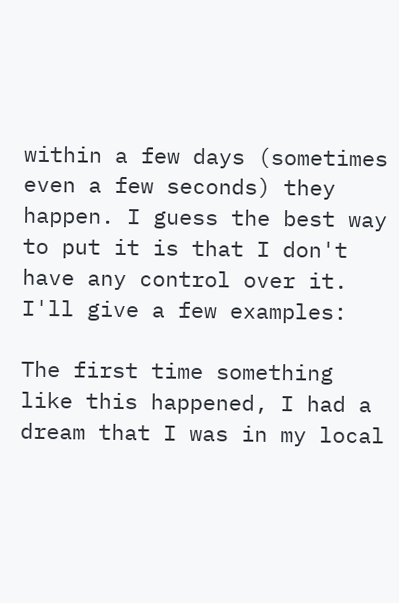within a few days (sometimes even a few seconds) they happen. I guess the best way to put it is that I don't have any control over it. I'll give a few examples:

The first time something like this happened, I had a dream that I was in my local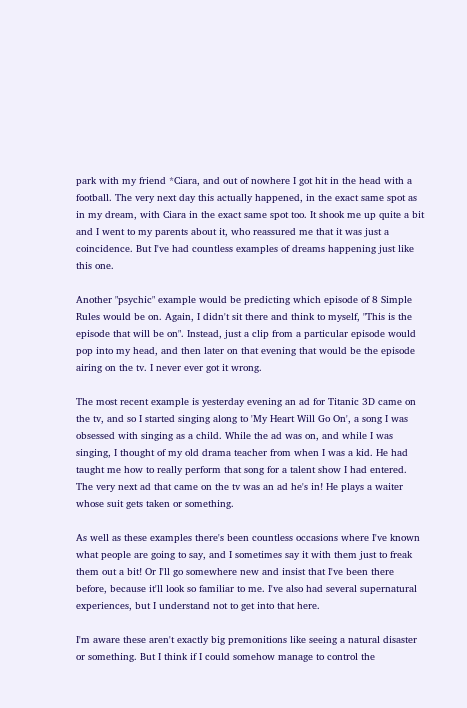park with my friend *Ciara, and out of nowhere I got hit in the head with a football. The very next day this actually happened, in the exact same spot as in my dream, with Ciara in the exact same spot too. It shook me up quite a bit and I went to my parents about it, who reassured me that it was just a coincidence. But I've had countless examples of dreams happening just like this one.

Another "psychic" example would be predicting which episode of 8 Simple Rules would be on. Again, I didn't sit there and think to myself, "This is the episode that will be on". Instead, just a clip from a particular episode would pop into my head, and then later on that evening that would be the episode airing on the tv. I never ever got it wrong.

The most recent example is yesterday evening an ad for Titanic 3D came on the tv, and so I started singing along to 'My Heart Will Go On', a song I was obsessed with singing as a child. While the ad was on, and while I was singing, I thought of my old drama teacher from when I was a kid. He had taught me how to really perform that song for a talent show I had entered. The very next ad that came on the tv was an ad he's in! He plays a waiter whose suit gets taken or something.

As well as these examples there's been countless occasions where I've known what people are going to say, and I sometimes say it with them just to freak them out a bit! Or I'll go somewhere new and insist that I've been there before, because it'll look so familiar to me. I've also had several supernatural experiences, but I understand not to get into that here.

I'm aware these aren't exactly big premonitions like seeing a natural disaster or something. But I think if I could somehow manage to control the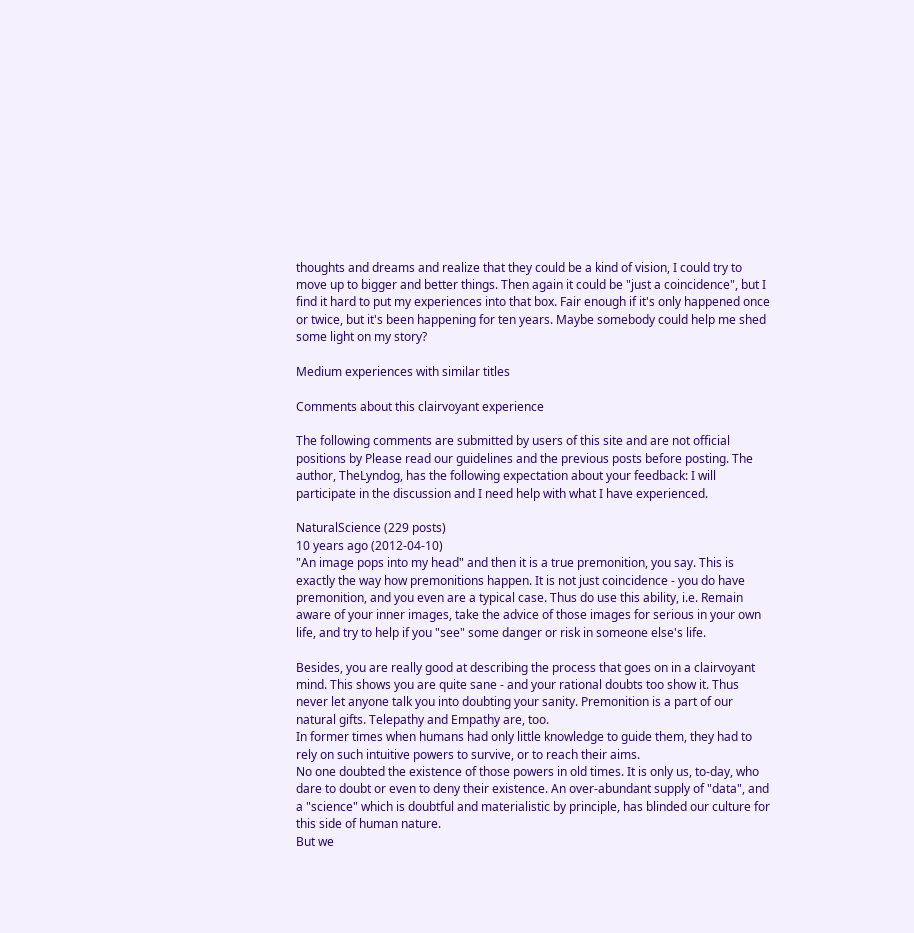thoughts and dreams and realize that they could be a kind of vision, I could try to move up to bigger and better things. Then again it could be "just a coincidence", but I find it hard to put my experiences into that box. Fair enough if it's only happened once or twice, but it's been happening for ten years. Maybe somebody could help me shed some light on my story?

Medium experiences with similar titles

Comments about this clairvoyant experience

The following comments are submitted by users of this site and are not official positions by Please read our guidelines and the previous posts before posting. The author, TheLyndog, has the following expectation about your feedback: I will participate in the discussion and I need help with what I have experienced.

NaturalScience (229 posts)
10 years ago (2012-04-10)
"An image pops into my head" and then it is a true premonition, you say. This is exactly the way how premonitions happen. It is not just coincidence - you do have premonition, and you even are a typical case. Thus do use this ability, i.e. Remain aware of your inner images, take the advice of those images for serious in your own life, and try to help if you "see" some danger or risk in someone else's life.

Besides, you are really good at describing the process that goes on in a clairvoyant mind. This shows you are quite sane - and your rational doubts too show it. Thus never let anyone talk you into doubting your sanity. Premonition is a part of our natural gifts. Telepathy and Empathy are, too.
In former times when humans had only little knowledge to guide them, they had to rely on such intuitive powers to survive, or to reach their aims.
No one doubted the existence of those powers in old times. It is only us, to-day, who dare to doubt or even to deny their existence. An over-abundant supply of "data", and a "science" which is doubtful and materialistic by principle, has blinded our culture for this side of human nature.
But we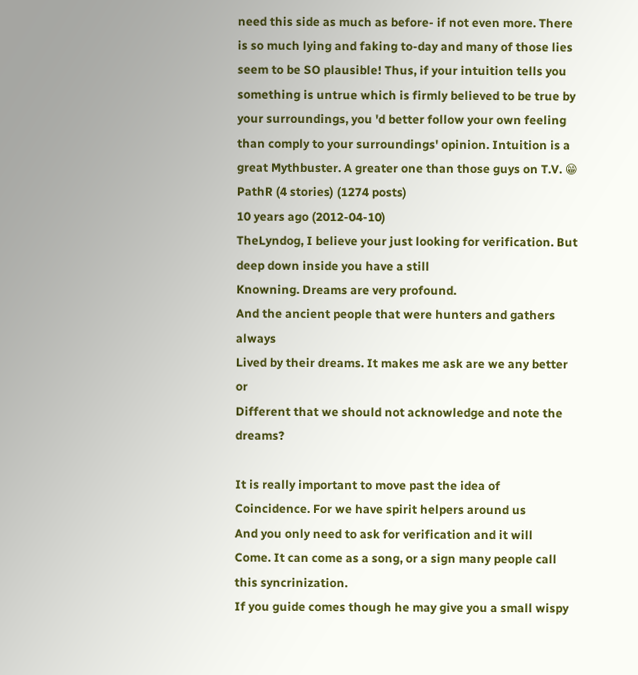need this side as much as before- if not even more. There is so much lying and faking to-day and many of those lies seem to be SO plausible! Thus, if your intuition tells you something is untrue which is firmly believed to be true by your surroundings, you 'd better follow your own feeling than comply to your surroundings' opinion. Intuition is a great Mythbuster. A greater one than those guys on T.V. 😁
PathR (4 stories) (1274 posts)
10 years ago (2012-04-10)
TheLyndog, I believe your just looking for verification. But deep down inside you have a still
Knowning. Dreams are very profound.
And the ancient people that were hunters and gathers always
Lived by their dreams. It makes me ask are we any better or
Different that we should not acknowledge and note the dreams?

It is really important to move past the idea of
Coincidence. For we have spirit helpers around us
And you only need to ask for verification and it will
Come. It can come as a song, or a sign many people call this syncrinization.
If you guide comes though he may give you a small wispy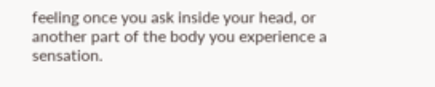feeling once you ask inside your head, or another part of the body you experience a sensation.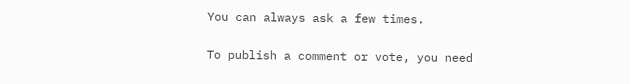You can always ask a few times.

To publish a comment or vote, you need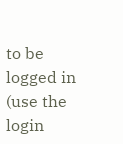to be logged in (use the login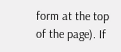form at the top of the page). If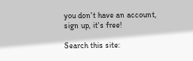you don't have an account, sign up, it's free!

Search this site: